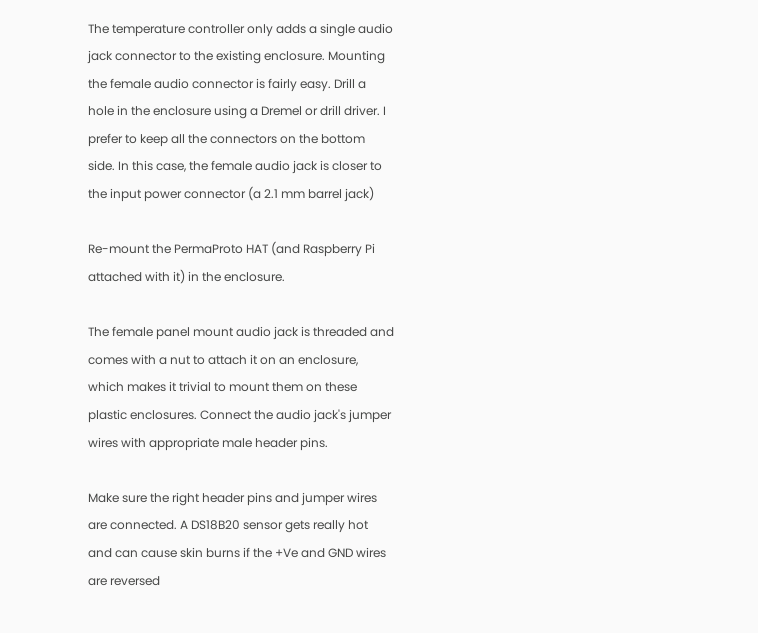The temperature controller only adds a single audio jack connector to the existing enclosure. Mounting the female audio connector is fairly easy. Drill a hole in the enclosure using a Dremel or drill driver. I prefer to keep all the connectors on the bottom side. In this case, the female audio jack is closer to the input power connector (a 2.1 mm barrel jack)

Re-mount the PermaProto HAT (and Raspberry Pi attached with it) in the enclosure.

The female panel mount audio jack is threaded and comes with a nut to attach it on an enclosure, which makes it trivial to mount them on these plastic enclosures. Connect the audio jack's jumper wires with appropriate male header pins.

Make sure the right header pins and jumper wires are connected. A DS18B20 sensor gets really hot and can cause skin burns if the +Ve and GND wires are reversed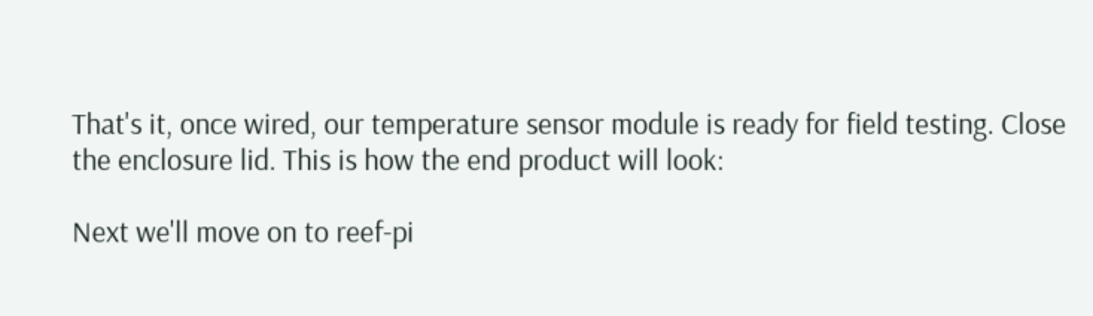That's it, once wired, our temperature sensor module is ready for field testing. Close the enclosure lid. This is how the end product will look:

Next we'll move on to reef-pi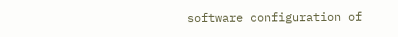software configuration of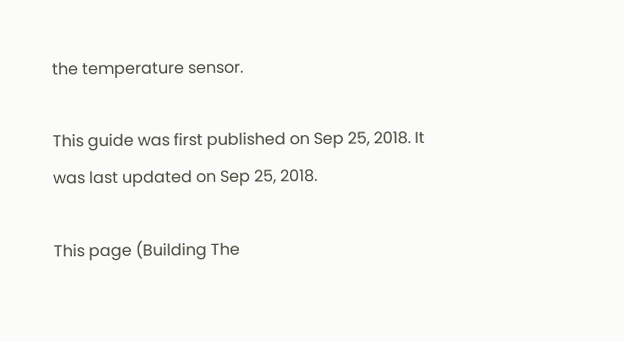the temperature sensor.

This guide was first published on Sep 25, 2018. It was last updated on Sep 25, 2018.

This page (Building The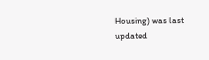Housing) was last updated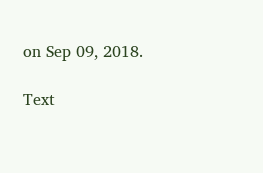on Sep 09, 2018.

Text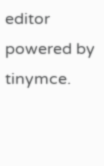editor powered by tinymce.